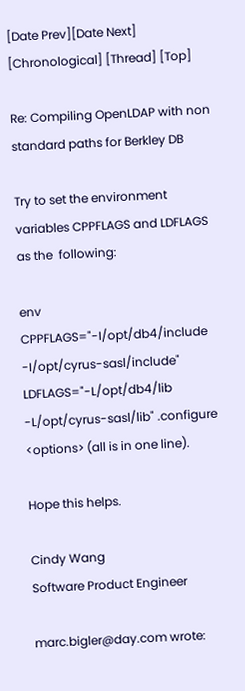[Date Prev][Date Next] [Chronological] [Thread] [Top]

Re: Compiling OpenLDAP with non standard paths for Berkley DB

Try to set the environment variables CPPFLAGS and LDFLAGS as the  following:

env CPPFLAGS="-I/opt/db4/include -I/opt/cyrus-sasl/include" LDFLAGS="-L/opt/db4/lib -L/opt/cyrus-sasl/lib" .configure <options> (all is in one line).

Hope this helps.

Cindy Wang
Software Product Engineer

marc.bigler@day.com wrote: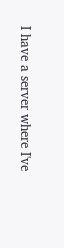I have a server where I've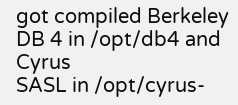got compiled Berkeley DB 4 in /opt/db4 and Cyrus
SASL in /opt/cyrus-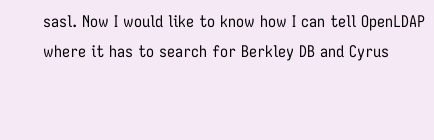sasl. Now I would like to know how I can tell OpenLDAP
where it has to search for Berkley DB and Cyrus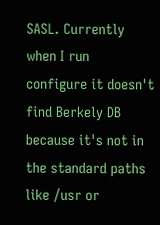SASL. Currently when I run
configure it doesn't find Berkely DB because it's not in the standard paths
like /usr or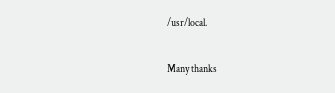/usr/local.

Many thanks